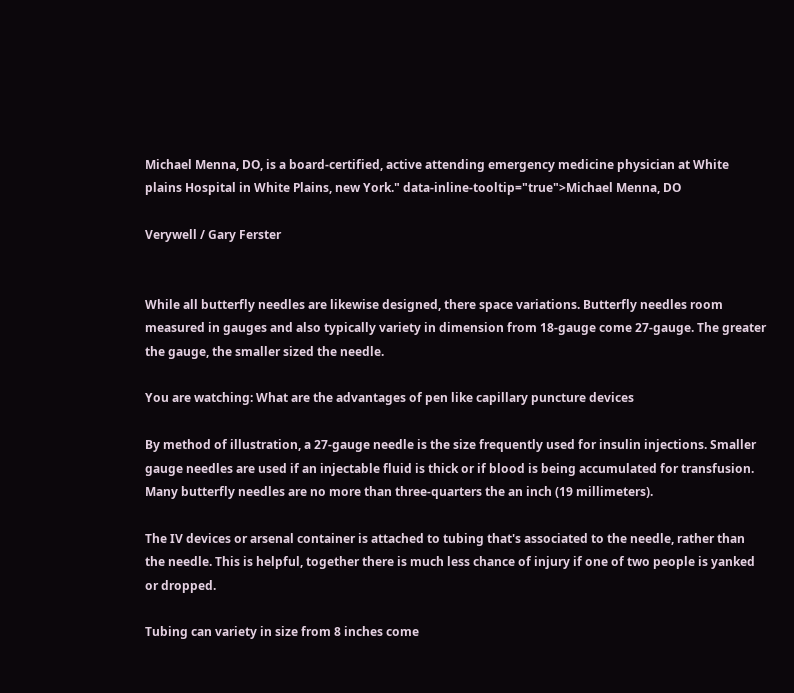Michael Menna, DO, is a board-certified, active attending emergency medicine physician at White plains Hospital in White Plains, new York." data-inline-tooltip="true">Michael Menna, DO

Verywell / Gary Ferster


While all butterfly needles are likewise designed, there space variations. Butterfly needles room measured in gauges and also typically variety in dimension from 18-gauge come 27-gauge. The greater the gauge, the smaller sized the needle.

You are watching: What are the advantages of pen like capillary puncture devices

By method of illustration, a 27-gauge needle is the size frequently used for insulin injections. Smaller gauge needles are used if an injectable fluid is thick or if blood is being accumulated for transfusion. Many butterfly needles are no more than three-quarters the an inch (19 millimeters).

The IV devices or arsenal container is attached to tubing that's associated to the needle, rather than the needle. This is helpful, together there is much less chance of injury if one of two people is yanked or dropped.

Tubing can variety in size from 8 inches come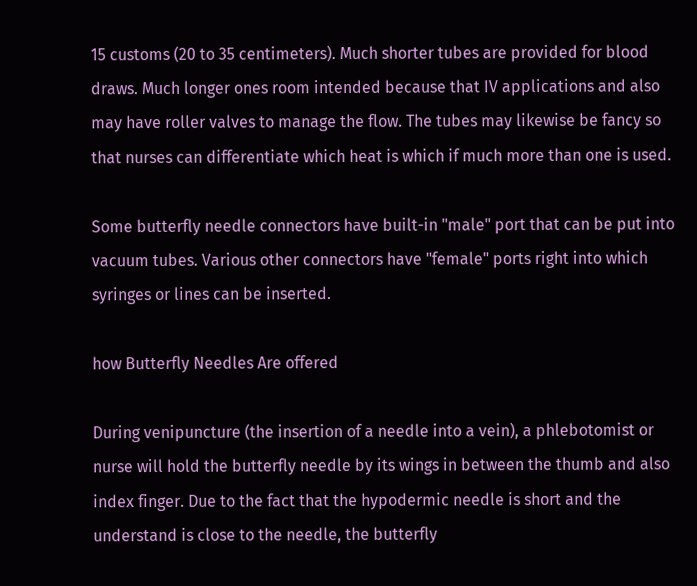15 customs (20 to 35 centimeters). Much shorter tubes are provided for blood draws. Much longer ones room intended because that IV applications and also may have roller valves to manage the flow. The tubes may likewise be fancy so that nurses can differentiate which heat is which if much more than one is used.

Some butterfly needle connectors have built-in "male" port that can be put into vacuum tubes. Various other connectors have "female" ports right into which syringes or lines can be inserted.

how Butterfly Needles Are offered

During venipuncture (the insertion of a needle into a vein), a phlebotomist or nurse will hold the butterfly needle by its wings in between the thumb and also index finger. Due to the fact that the hypodermic needle is short and the understand is close to the needle, the butterfly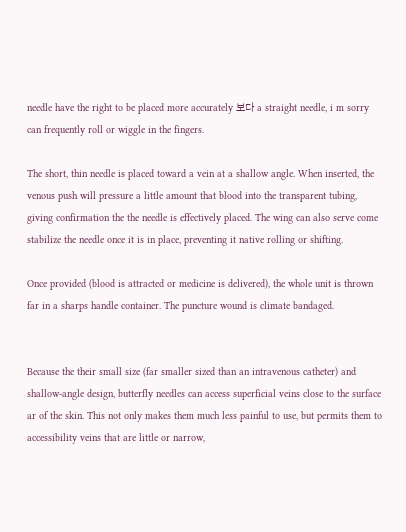needle have the right to be placed more accurately 보다 a straight needle, i m sorry can frequently roll or wiggle in the fingers.

The short, thin needle is placed toward a vein at a shallow angle. When inserted, the venous push will pressure a little amount that blood into the transparent tubing, giving confirmation the the needle is effectively placed. The wing can also serve come stabilize the needle once it is in place, preventing it native rolling or shifting.

Once provided (blood is attracted or medicine is delivered), the whole unit is thrown far in a sharps handle container. The puncture wound is climate bandaged.


Because the their small size (far smaller sized than an intravenous catheter) and shallow-angle design, butterfly needles can access superficial veins close to the surface ar of the skin. This not only makes them much less painful to use, but permits them to accessibility veins that are little or narrow,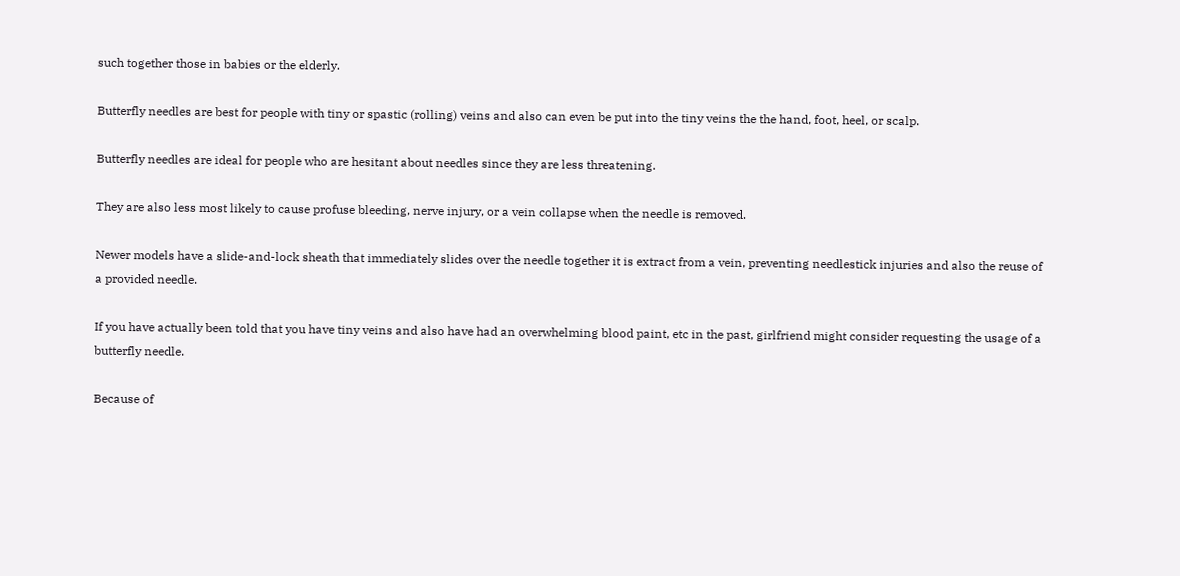such together those in babies or the elderly.

Butterfly needles are best for people with tiny or spastic (rolling) veins and also can even be put into the tiny veins the the hand, foot, heel, or scalp.

Butterfly needles are ideal for people who are hesitant about needles since they are less threatening.

They are also less most likely to cause profuse bleeding, nerve injury, or a vein collapse when the needle is removed.

Newer models have a slide-and-lock sheath that immediately slides over the needle together it is extract from a vein, preventing needlestick injuries and also the reuse of a provided needle.

If you have actually been told that you have tiny veins and also have had an overwhelming blood paint, etc in the past, girlfriend might consider requesting the usage of a butterfly needle.

Because of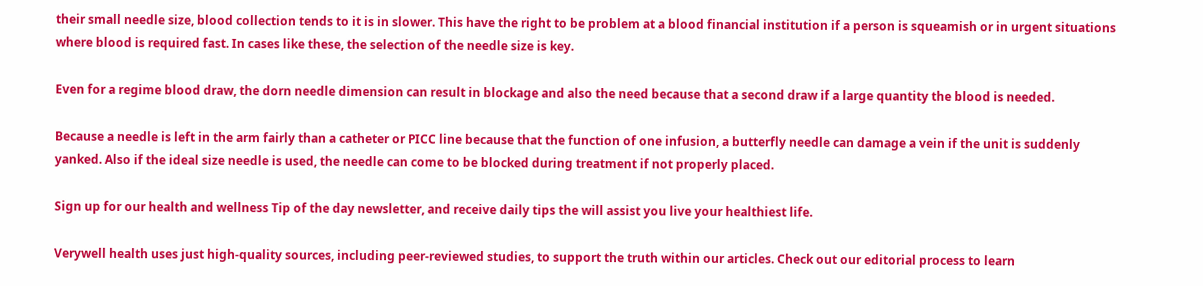their small needle size, blood collection tends to it is in slower. This have the right to be problem at a blood financial institution if a person is squeamish or in urgent situations where blood is required fast. In cases like these, the selection of the needle size is key.

Even for a regime blood draw, the dorn needle dimension can result in blockage and also the need because that a second draw if a large quantity the blood is needed.

Because a needle is left in the arm fairly than a catheter or PICC line because that the function of one infusion, a butterfly needle can damage a vein if the unit is suddenly yanked. Also if the ideal size needle is used, the needle can come to be blocked during treatment if not properly placed.

Sign up for our health and wellness Tip of the day newsletter, and receive daily tips the will assist you live your healthiest life.

Verywell health uses just high-quality sources, including peer-reviewed studies, to support the truth within our articles. Check out our editorial process to learn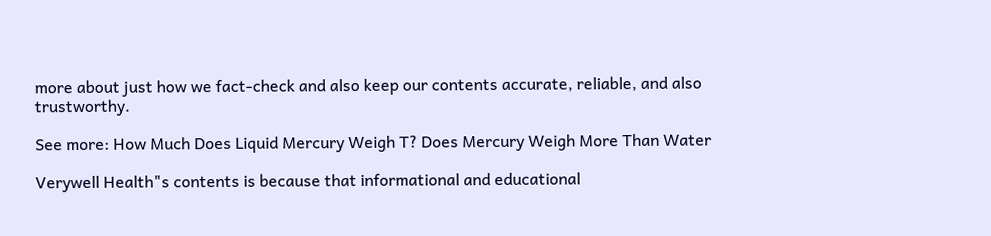more about just how we fact-check and also keep our contents accurate, reliable, and also trustworthy.

See more: How Much Does Liquid Mercury Weigh T? Does Mercury Weigh More Than Water

Verywell Health"s contents is because that informational and educational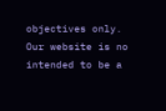objectives only. Our website is no intended to be a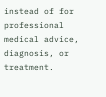instead of for professional medical advice, diagnosis, or treatment.